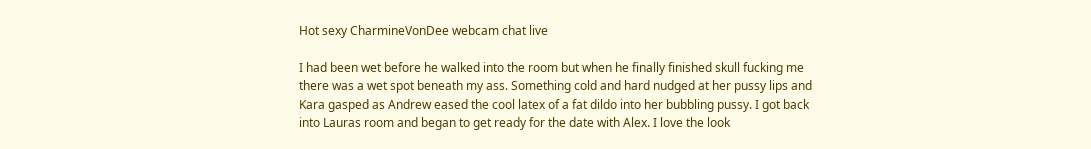Hot sexy CharmineVonDee webcam chat live

I had been wet before he walked into the room but when he finally finished skull fucking me there was a wet spot beneath my ass. Something cold and hard nudged at her pussy lips and Kara gasped as Andrew eased the cool latex of a fat dildo into her bubbling pussy. I got back into Lauras room and began to get ready for the date with Alex. I love the look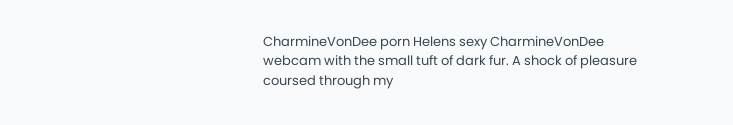CharmineVonDee porn Helens sexy CharmineVonDee webcam with the small tuft of dark fur. A shock of pleasure coursed through my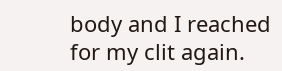body and I reached for my clit again.